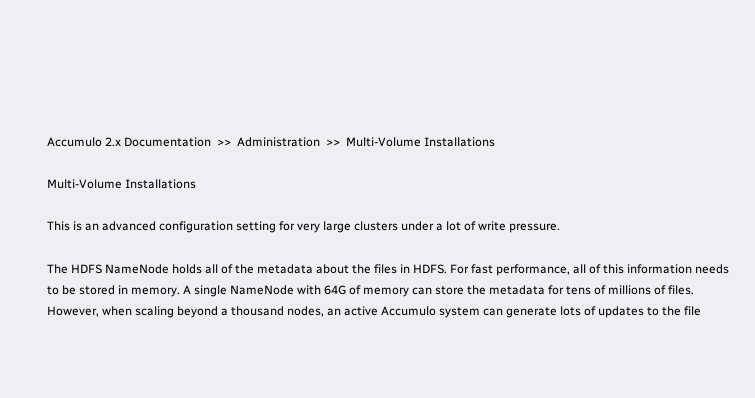Accumulo 2.x Documentation  >>  Administration  >>  Multi-Volume Installations

Multi-Volume Installations

This is an advanced configuration setting for very large clusters under a lot of write pressure.

The HDFS NameNode holds all of the metadata about the files in HDFS. For fast performance, all of this information needs to be stored in memory. A single NameNode with 64G of memory can store the metadata for tens of millions of files. However, when scaling beyond a thousand nodes, an active Accumulo system can generate lots of updates to the file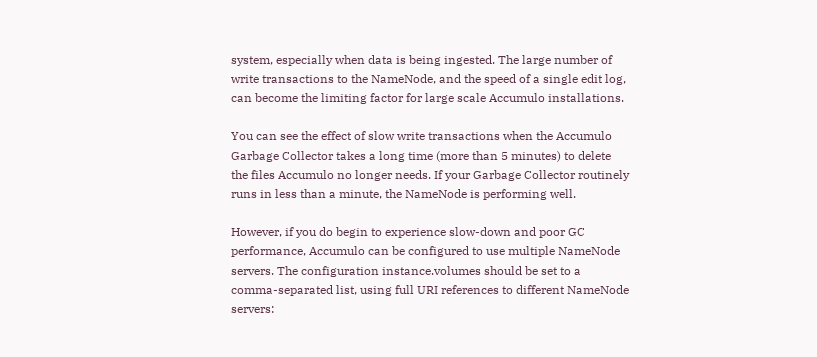system, especially when data is being ingested. The large number of write transactions to the NameNode, and the speed of a single edit log, can become the limiting factor for large scale Accumulo installations.

You can see the effect of slow write transactions when the Accumulo Garbage Collector takes a long time (more than 5 minutes) to delete the files Accumulo no longer needs. If your Garbage Collector routinely runs in less than a minute, the NameNode is performing well.

However, if you do begin to experience slow-down and poor GC performance, Accumulo can be configured to use multiple NameNode servers. The configuration instance.volumes should be set to a comma-separated list, using full URI references to different NameNode servers: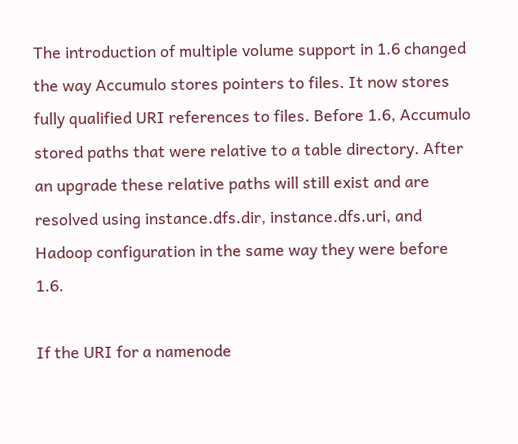The introduction of multiple volume support in 1.6 changed the way Accumulo stores pointers to files. It now stores fully qualified URI references to files. Before 1.6, Accumulo stored paths that were relative to a table directory. After an upgrade these relative paths will still exist and are resolved using instance.dfs.dir, instance.dfs.uri, and Hadoop configuration in the same way they were before 1.6.

If the URI for a namenode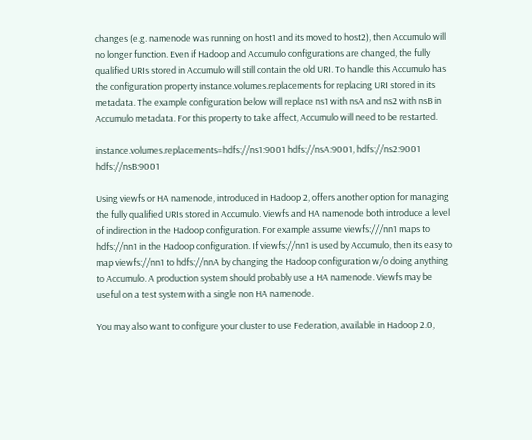changes (e.g. namenode was running on host1 and its moved to host2), then Accumulo will no longer function. Even if Hadoop and Accumulo configurations are changed, the fully qualified URIs stored in Accumulo will still contain the old URI. To handle this Accumulo has the configuration property instance.volumes.replacements for replacing URI stored in its metadata. The example configuration below will replace ns1 with nsA and ns2 with nsB in Accumulo metadata. For this property to take affect, Accumulo will need to be restarted.

instance.volumes.replacements=hdfs://ns1:9001 hdfs://nsA:9001, hdfs://ns2:9001 hdfs://nsB:9001

Using viewfs or HA namenode, introduced in Hadoop 2, offers another option for managing the fully qualified URIs stored in Accumulo. Viewfs and HA namenode both introduce a level of indirection in the Hadoop configuration. For example assume viewfs:///nn1 maps to hdfs://nn1 in the Hadoop configuration. If viewfs://nn1 is used by Accumulo, then its easy to map viewfs://nn1 to hdfs://nnA by changing the Hadoop configuration w/o doing anything to Accumulo. A production system should probably use a HA namenode. Viewfs may be useful on a test system with a single non HA namenode.

You may also want to configure your cluster to use Federation, available in Hadoop 2.0,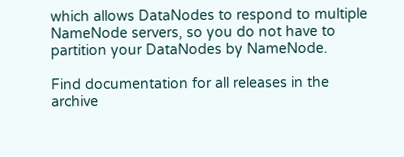which allows DataNodes to respond to multiple NameNode servers, so you do not have to partition your DataNodes by NameNode.

Find documentation for all releases in the archive